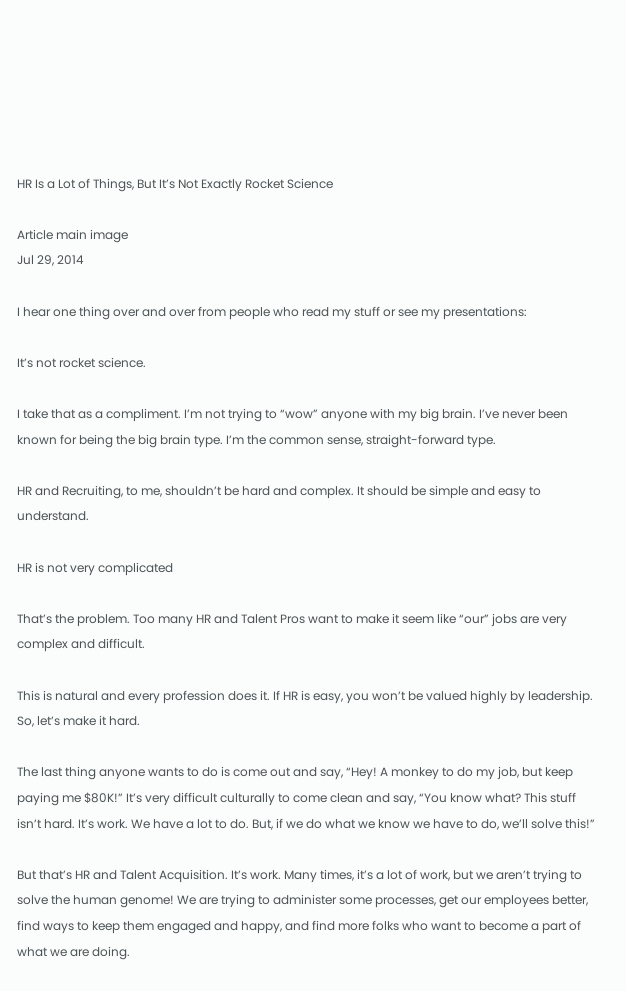HR Is a Lot of Things, But It’s Not Exactly Rocket Science

Article main image
Jul 29, 2014

I hear one thing over and over from people who read my stuff or see my presentations:

It’s not rocket science.

I take that as a compliment. I’m not trying to “wow” anyone with my big brain. I’ve never been known for being the big brain type. I’m the common sense, straight-forward type.

HR and Recruiting, to me, shouldn’t be hard and complex. It should be simple and easy to understand.

HR is not very complicated

That’s the problem. Too many HR and Talent Pros want to make it seem like “our” jobs are very complex and difficult.

This is natural and every profession does it. If HR is easy, you won’t be valued highly by leadership. So, let’s make it hard.

The last thing anyone wants to do is come out and say, “Hey! A monkey to do my job, but keep paying me $80K!” It’s very difficult culturally to come clean and say, “You know what? This stuff isn’t hard. It’s work. We have a lot to do. But, if we do what we know we have to do, we’ll solve this!”

But that’s HR and Talent Acquisition. It’s work. Many times, it’s a lot of work, but we aren’t trying to solve the human genome! We are trying to administer some processes, get our employees better, find ways to keep them engaged and happy, and find more folks who want to become a part of what we are doing.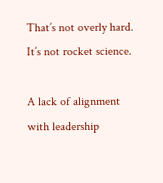That’s not overly hard. It’s not rocket science.

A lack of alignment with leadership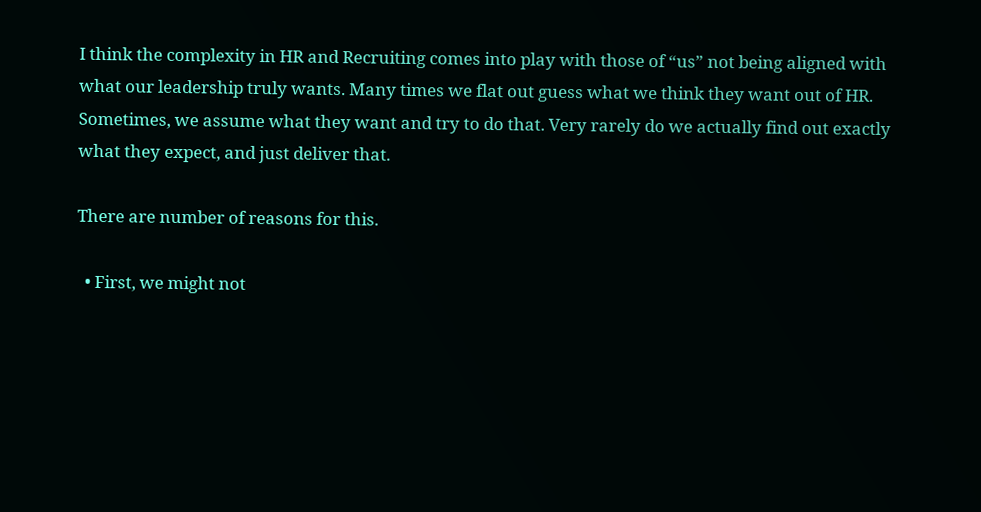I think the complexity in HR and Recruiting comes into play with those of “us” not being aligned with what our leadership truly wants. Many times we flat out guess what we think they want out of HR. Sometimes, we assume what they want and try to do that. Very rarely do we actually find out exactly what they expect, and just deliver that.

There are number of reasons for this.

  • First, we might not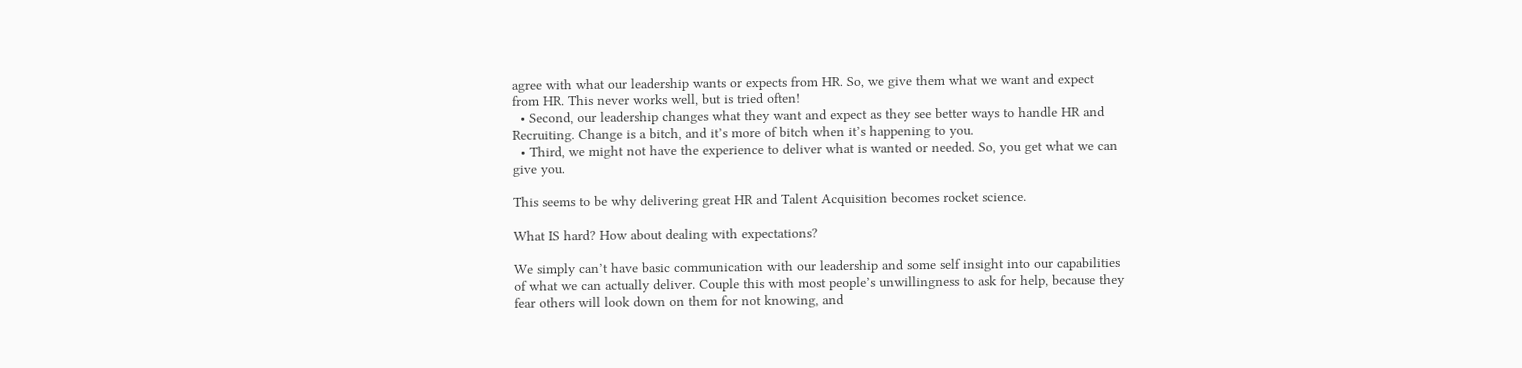agree with what our leadership wants or expects from HR. So, we give them what we want and expect from HR. This never works well, but is tried often!
  • Second, our leadership changes what they want and expect as they see better ways to handle HR and Recruiting. Change is a bitch, and it’s more of bitch when it’s happening to you.
  • Third, we might not have the experience to deliver what is wanted or needed. So, you get what we can give you.

This seems to be why delivering great HR and Talent Acquisition becomes rocket science.

What IS hard? How about dealing with expectations?

We simply can’t have basic communication with our leadership and some self insight into our capabilities of what we can actually deliver. Couple this with most people’s unwillingness to ask for help, because they fear others will look down on them for not knowing, and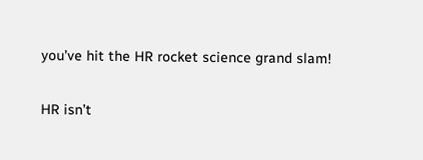you’ve hit the HR rocket science grand slam!

HR isn’t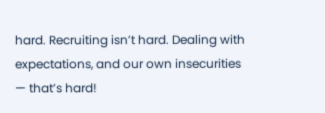hard. Recruiting isn’t hard. Dealing with expectations, and our own insecurities — that’s hard!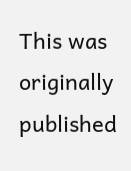This was originally published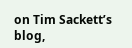on Tim Sackett’s blog,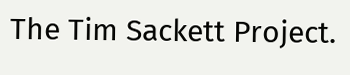The Tim Sackett Project.